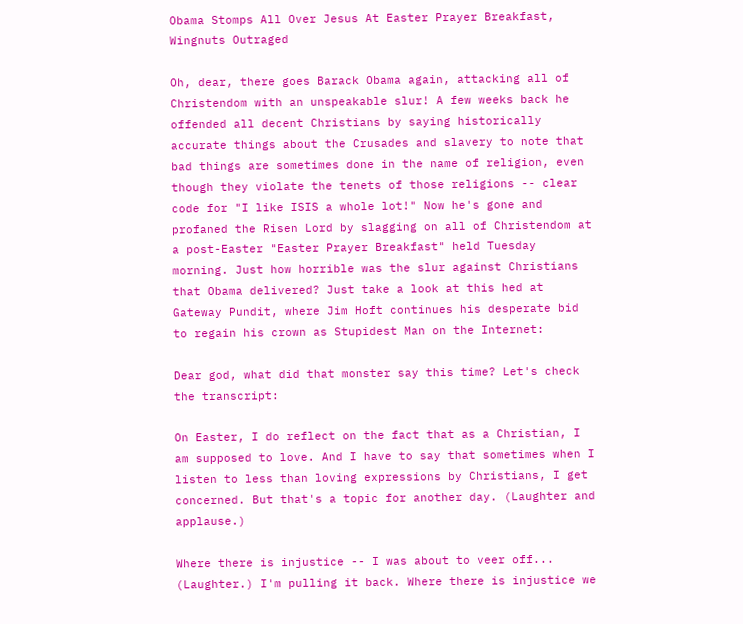Obama Stomps All Over Jesus At Easter Prayer Breakfast, Wingnuts Outraged

Oh, dear, there goes Barack Obama again, attacking all of Christendom with an unspeakable slur! A few weeks back he offended all decent Christians by saying historically accurate things about the Crusades and slavery to note that bad things are sometimes done in the name of religion, even though they violate the tenets of those religions -- clear code for "I like ISIS a whole lot!" Now he's gone and profaned the Risen Lord by slagging on all of Christendom at a post-Easter "Easter Prayer Breakfast" held Tuesday morning. Just how horrible was the slur against Christians that Obama delivered? Just take a look at this hed at Gateway Pundit, where Jim Hoft continues his desperate bid to regain his crown as Stupidest Man on the Internet:

Dear god, what did that monster say this time? Let's check the transcript:

On Easter, I do reflect on the fact that as a Christian, I am supposed to love. And I have to say that sometimes when I listen to less than loving expressions by Christians, I get concerned. But that's a topic for another day. (Laughter and applause.)

Where there is injustice -- I was about to veer off... (Laughter.) I'm pulling it back. Where there is injustice we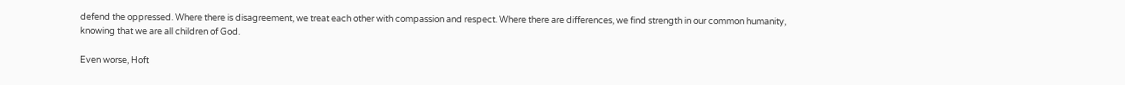defend the oppressed. Where there is disagreement, we treat each other with compassion and respect. Where there are differences, we find strength in our common humanity, knowing that we are all children of God.

Even worse, Hoft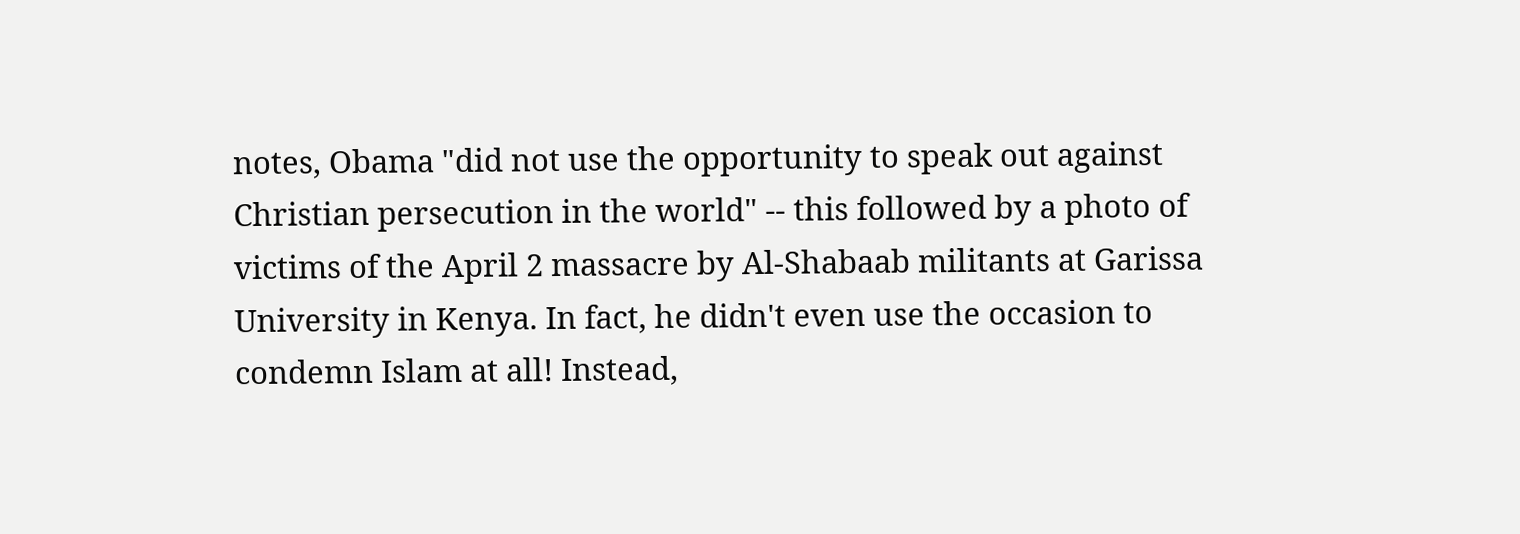notes, Obama "did not use the opportunity to speak out against Christian persecution in the world" -- this followed by a photo of victims of the April 2 massacre by Al-Shabaab militants at Garissa University in Kenya. In fact, he didn't even use the occasion to condemn Islam at all! Instead,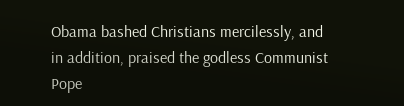Obama bashed Christians mercilessly, and in addition, praised the godless Communist Pope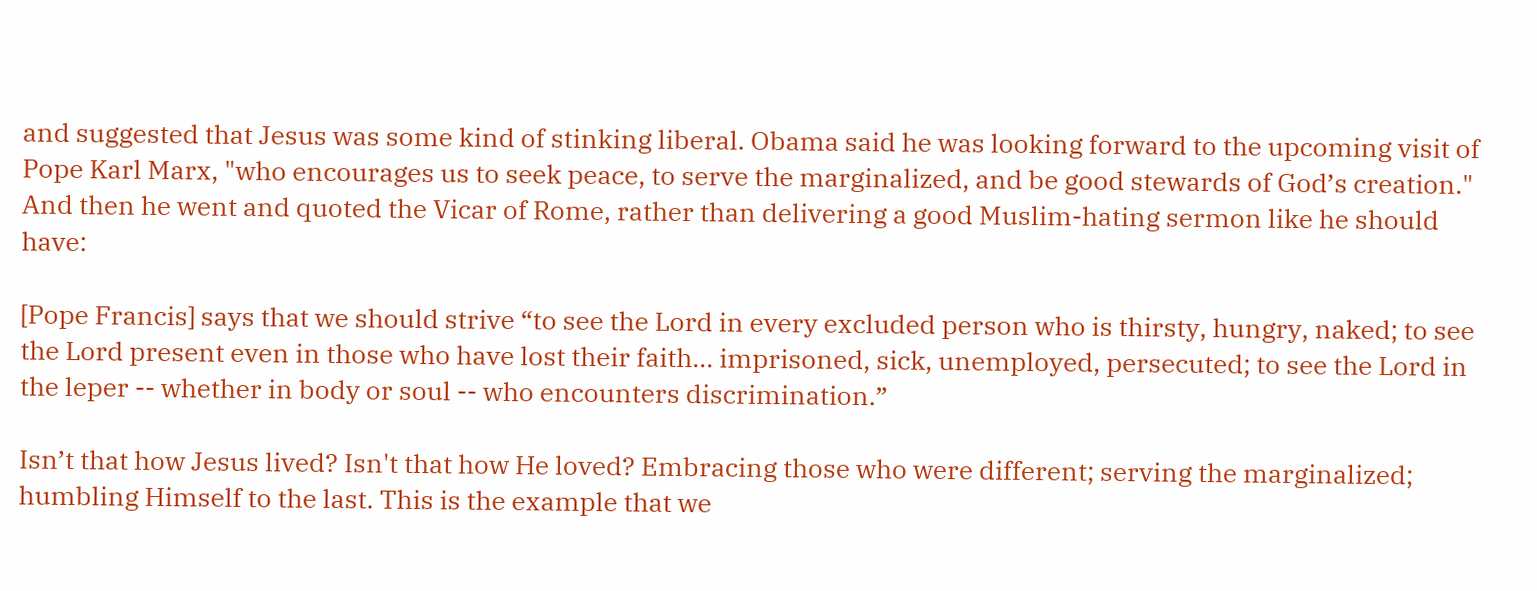and suggested that Jesus was some kind of stinking liberal. Obama said he was looking forward to the upcoming visit of Pope Karl Marx, "who encourages us to seek peace, to serve the marginalized, and be good stewards of God’s creation." And then he went and quoted the Vicar of Rome, rather than delivering a good Muslim-hating sermon like he should have:

[Pope Francis] says that we should strive “to see the Lord in every excluded person who is thirsty, hungry, naked; to see the Lord present even in those who have lost their faith… imprisoned, sick, unemployed, persecuted; to see the Lord in the leper -- whether in body or soul -- who encounters discrimination.”

Isn’t that how Jesus lived? Isn't that how He loved? Embracing those who were different; serving the marginalized; humbling Himself to the last. This is the example that we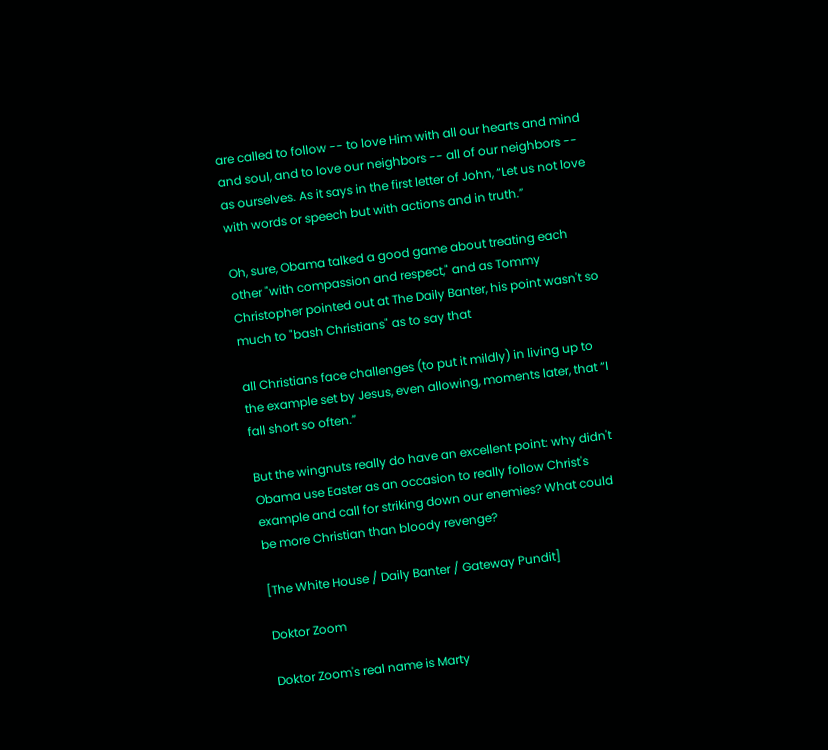are called to follow -- to love Him with all our hearts and mind and soul, and to love our neighbors -- all of our neighbors -- as ourselves. As it says in the first letter of John, “Let us not love with words or speech but with actions and in truth.”

Oh, sure, Obama talked a good game about treating each other "with compassion and respect," and as Tommy Christopher pointed out at The Daily Banter, his point wasn't so much to "bash Christians" as to say that

all Christians face challenges (to put it mildly) in living up to the example set by Jesus, even allowing, moments later, that “I fall short so often.”

But the wingnuts really do have an excellent point: why didn't Obama use Easter as an occasion to really follow Christ's example and call for striking down our enemies? What could be more Christian than bloody revenge?

[The White House / Daily Banter / Gateway Pundit]

Doktor Zoom

Doktor Zoom's real name is Marty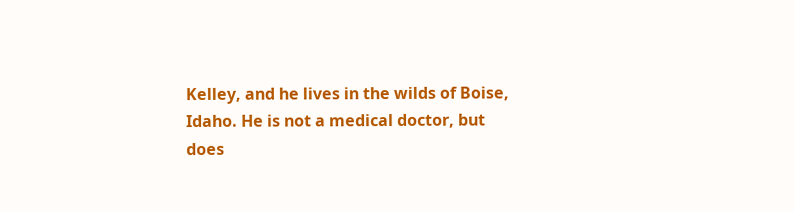Kelley, and he lives in the wilds of Boise, Idaho. He is not a medical doctor, but does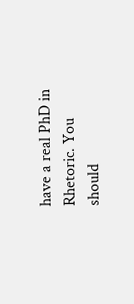have a real PhD in Rhetoric. You should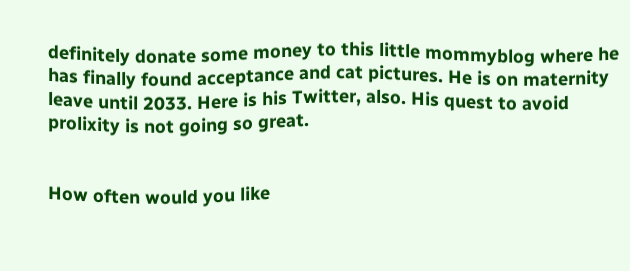definitely donate some money to this little mommyblog where he has finally found acceptance and cat pictures. He is on maternity leave until 2033. Here is his Twitter, also. His quest to avoid prolixity is not going so great.


How often would you like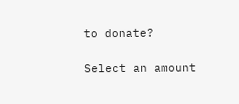to donate?

Select an amount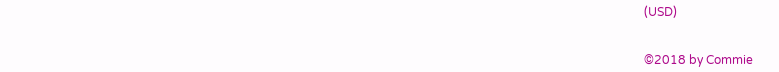(USD)


©2018 by Commie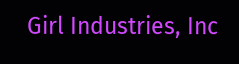Girl Industries, Inc